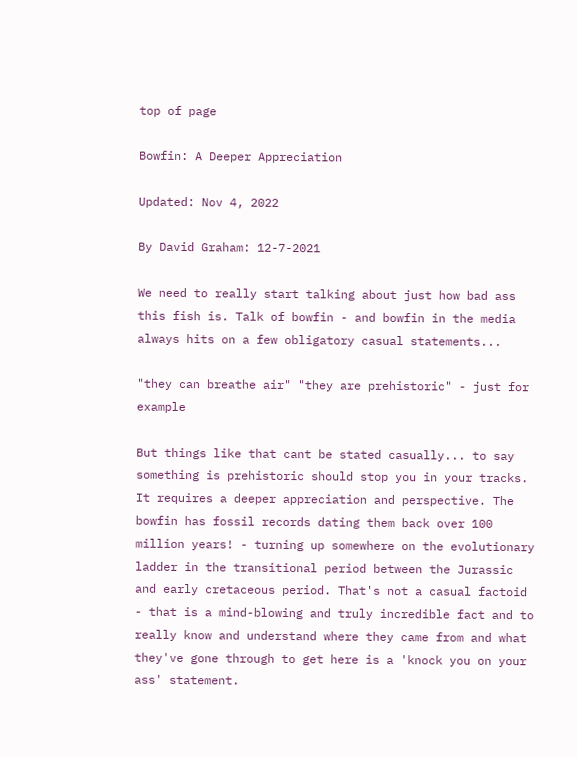top of page

Bowfin: A Deeper Appreciation

Updated: Nov 4, 2022

By David Graham: 12-7-2021

We need to really start talking about just how bad ass this fish is. Talk of bowfin - and bowfin in the media always hits on a few obligatory casual statements...

"they can breathe air" "they are prehistoric" - just for example

But things like that cant be stated casually... to say something is prehistoric should stop you in your tracks. It requires a deeper appreciation and perspective. The bowfin has fossil records dating them back over 100 million years! - turning up somewhere on the evolutionary ladder in the transitional period between the Jurassic and early cretaceous period. That's not a casual factoid - that is a mind-blowing and truly incredible fact and to really know and understand where they came from and what they've gone through to get here is a 'knock you on your ass' statement.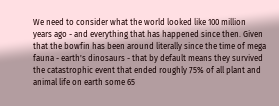We need to consider what the world looked like 100 million years ago - and everything that has happened since then. Given that the bowfin has been around literally since the time of mega fauna - earth's dinosaurs - that by default means they survived the catastrophic event that ended roughly 75% of all plant and animal life on earth some 65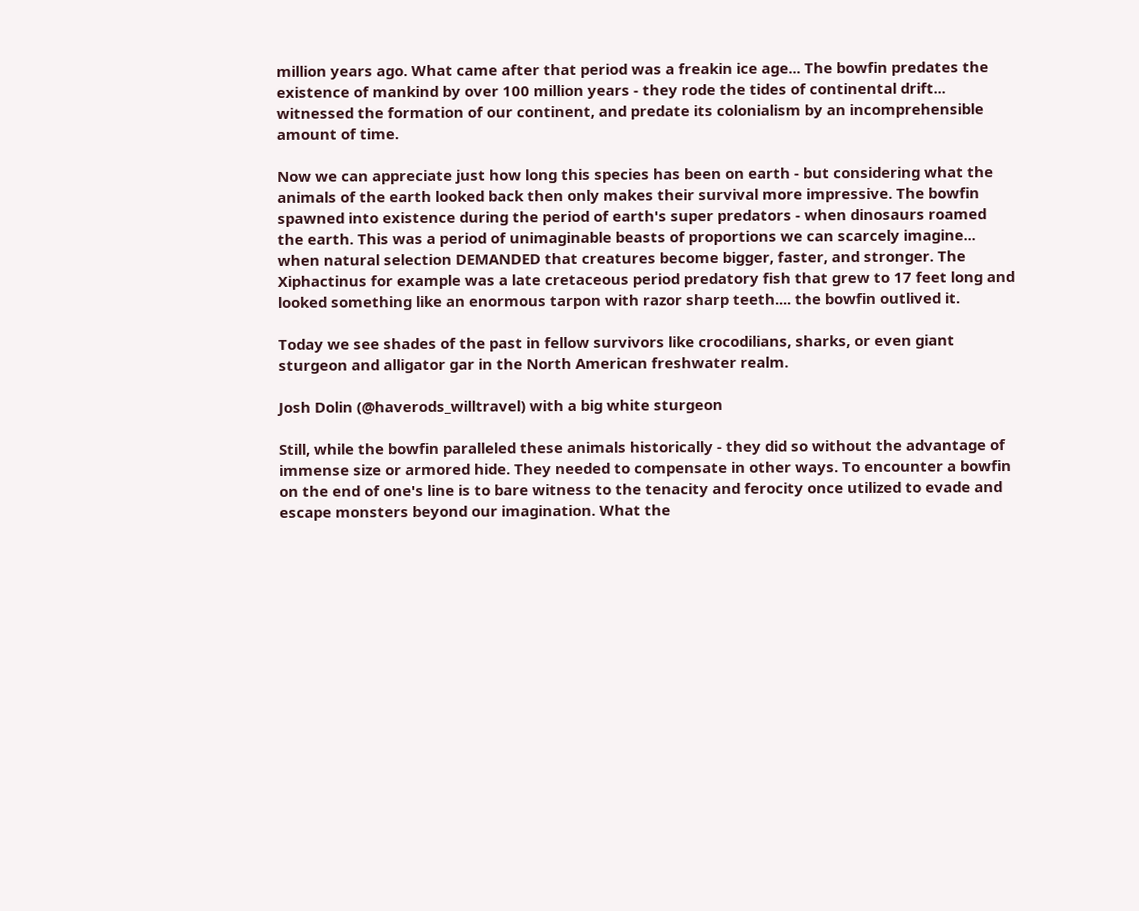million years ago. What came after that period was a freakin ice age... The bowfin predates the existence of mankind by over 100 million years - they rode the tides of continental drift... witnessed the formation of our continent, and predate its colonialism by an incomprehensible amount of time.

Now we can appreciate just how long this species has been on earth - but considering what the animals of the earth looked back then only makes their survival more impressive. The bowfin spawned into existence during the period of earth's super predators - when dinosaurs roamed the earth. This was a period of unimaginable beasts of proportions we can scarcely imagine... when natural selection DEMANDED that creatures become bigger, faster, and stronger. The Xiphactinus for example was a late cretaceous period predatory fish that grew to 17 feet long and looked something like an enormous tarpon with razor sharp teeth.... the bowfin outlived it.

Today we see shades of the past in fellow survivors like crocodilians, sharks, or even giant sturgeon and alligator gar in the North American freshwater realm.

Josh Dolin (@haverods_willtravel) with a big white sturgeon

Still, while the bowfin paralleled these animals historically - they did so without the advantage of immense size or armored hide. They needed to compensate in other ways. To encounter a bowfin on the end of one's line is to bare witness to the tenacity and ferocity once utilized to evade and escape monsters beyond our imagination. What the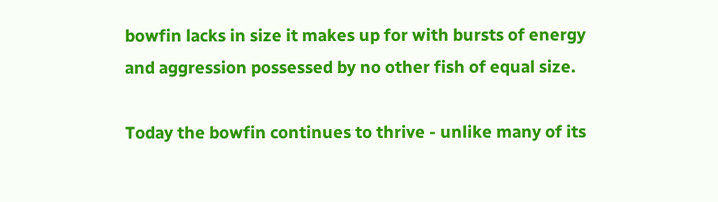bowfin lacks in size it makes up for with bursts of energy and aggression possessed by no other fish of equal size.

Today the bowfin continues to thrive - unlike many of its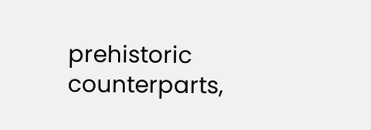prehistoric counterparts,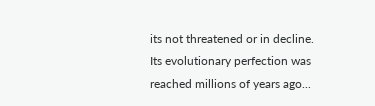its not threatened or in decline. Its evolutionary perfection was reached millions of years ago...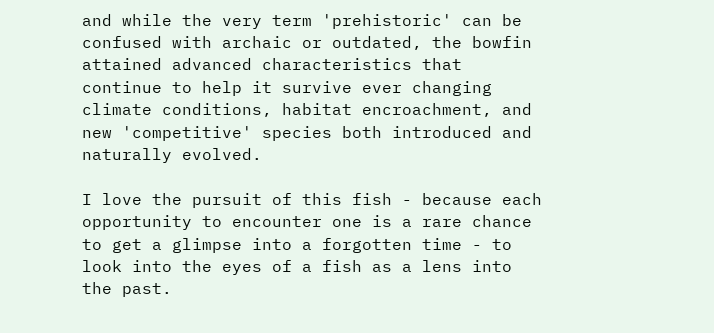and while the very term 'prehistoric' can be confused with archaic or outdated, the bowfin attained advanced characteristics that continue to help it survive ever changing climate conditions, habitat encroachment, and new 'competitive' species both introduced and naturally evolved.

I love the pursuit of this fish - because each opportunity to encounter one is a rare chance to get a glimpse into a forgotten time - to look into the eyes of a fish as a lens into the past.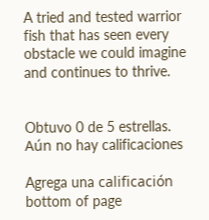A tried and tested warrior fish that has seen every obstacle we could imagine and continues to thrive.


Obtuvo 0 de 5 estrellas.
Aún no hay calificaciones

Agrega una calificación
bottom of page